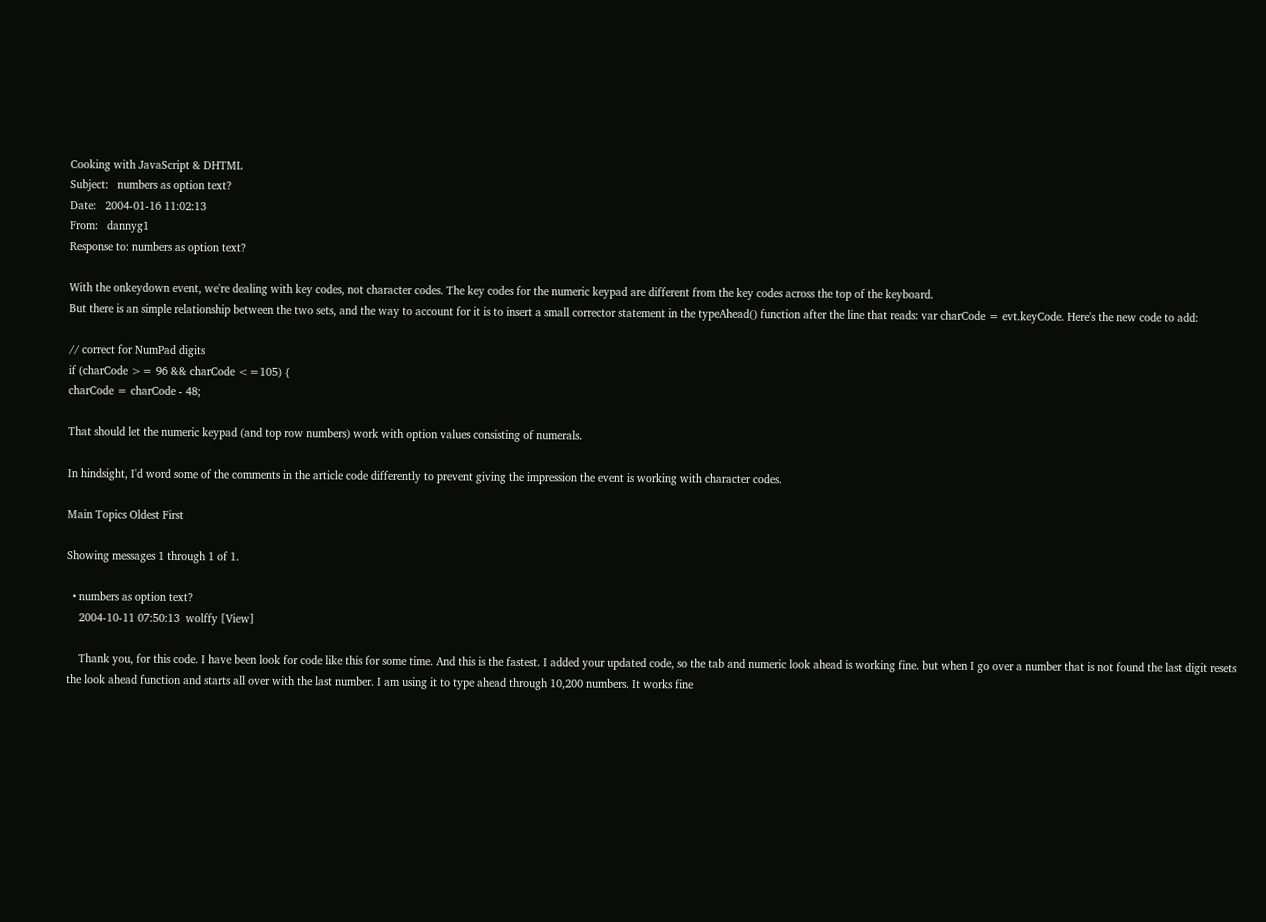Cooking with JavaScript & DHTML
Subject:   numbers as option text?
Date:   2004-01-16 11:02:13
From:   dannyg1
Response to: numbers as option text?

With the onkeydown event, we're dealing with key codes, not character codes. The key codes for the numeric keypad are different from the key codes across the top of the keyboard.
But there is an simple relationship between the two sets, and the way to account for it is to insert a small corrector statement in the typeAhead() function after the line that reads: var charCode = evt.keyCode. Here's the new code to add:

// correct for NumPad digits
if (charCode >= 96 && charCode <=105) {
charCode = charCode - 48;

That should let the numeric keypad (and top row numbers) work with option values consisting of numerals.

In hindsight, I'd word some of the comments in the article code differently to prevent giving the impression the event is working with character codes.

Main Topics Oldest First

Showing messages 1 through 1 of 1.

  • numbers as option text?
    2004-10-11 07:50:13  wolffy [View]

    Thank you, for this code. I have been look for code like this for some time. And this is the fastest. I added your updated code, so the tab and numeric look ahead is working fine. but when I go over a number that is not found the last digit resets the look ahead function and starts all over with the last number. I am using it to type ahead through 10,200 numbers. It works fine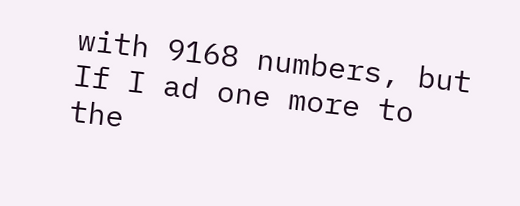with 9168 numbers, but If I ad one more to the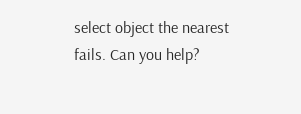select object the nearest fails. Can you help?